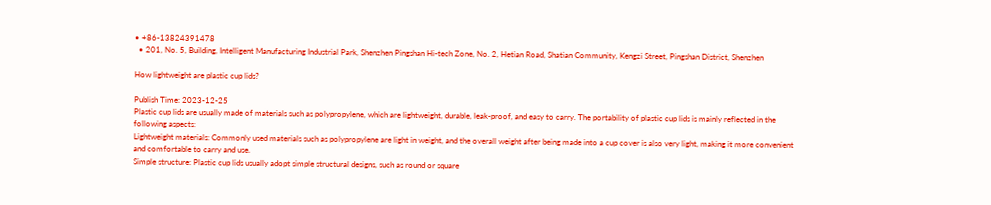• +86-13824391478
  • 201, No. 5, Building, Intelligent Manufacturing Industrial Park, Shenzhen Pingshan Hi-tech Zone, No. 2, Hetian Road, Shatian Community, Kengzi Street, Pingshan District, Shenzhen

How lightweight are plastic cup lids?

Publish Time: 2023-12-25
Plastic cup lids are usually made of materials such as polypropylene, which are lightweight, durable, leak-proof, and easy to carry. The portability of plastic cup lids is mainly reflected in the following aspects:
Lightweight materials: Commonly used materials such as polypropylene are light in weight, and the overall weight after being made into a cup cover is also very light, making it more convenient and comfortable to carry and use.
Simple structure: Plastic cup lids usually adopt simple structural designs, such as round or square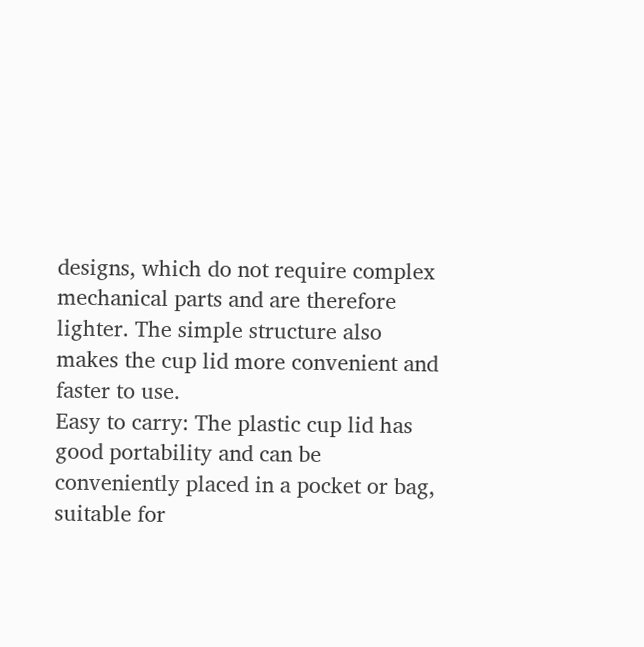designs, which do not require complex mechanical parts and are therefore lighter. The simple structure also makes the cup lid more convenient and faster to use.
Easy to carry: The plastic cup lid has good portability and can be conveniently placed in a pocket or bag, suitable for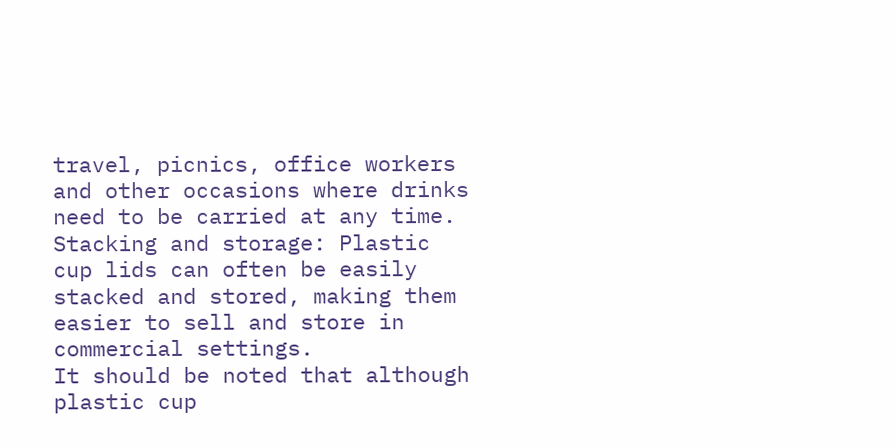travel, picnics, office workers and other occasions where drinks need to be carried at any time.
Stacking and storage: Plastic cup lids can often be easily stacked and stored, making them easier to sell and store in commercial settings.
It should be noted that although plastic cup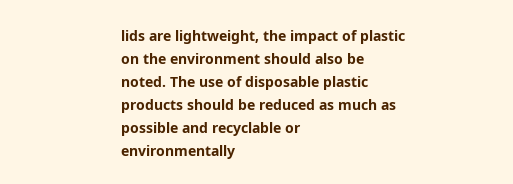lids are lightweight, the impact of plastic on the environment should also be noted. The use of disposable plastic products should be reduced as much as possible and recyclable or environmentally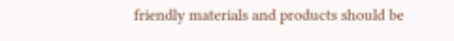friendly materials and products should be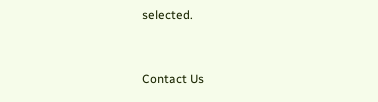selected.


Contact Us